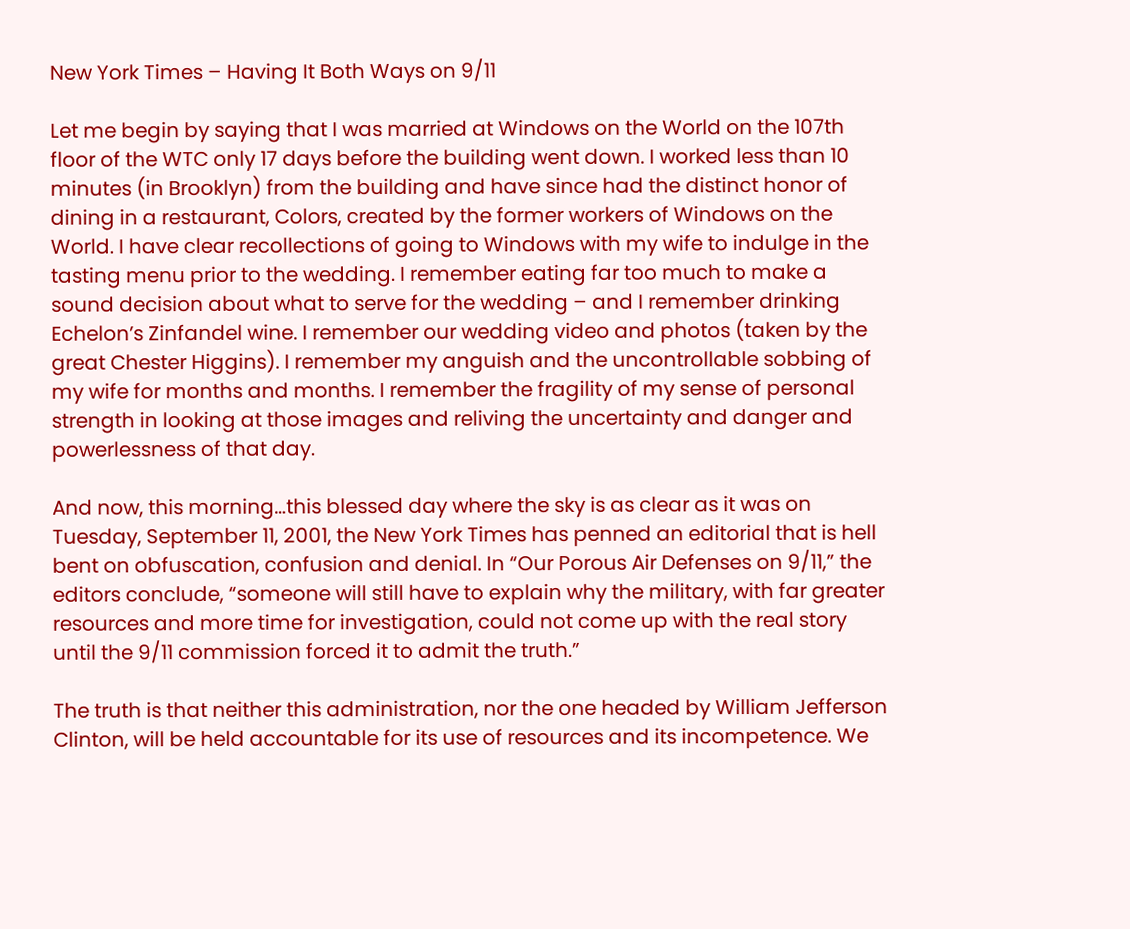New York Times – Having It Both Ways on 9/11

Let me begin by saying that I was married at Windows on the World on the 107th floor of the WTC only 17 days before the building went down. I worked less than 10 minutes (in Brooklyn) from the building and have since had the distinct honor of dining in a restaurant, Colors, created by the former workers of Windows on the World. I have clear recollections of going to Windows with my wife to indulge in the tasting menu prior to the wedding. I remember eating far too much to make a sound decision about what to serve for the wedding – and I remember drinking Echelon’s Zinfandel wine. I remember our wedding video and photos (taken by the great Chester Higgins). I remember my anguish and the uncontrollable sobbing of my wife for months and months. I remember the fragility of my sense of personal strength in looking at those images and reliving the uncertainty and danger and powerlessness of that day.

And now, this morning…this blessed day where the sky is as clear as it was on Tuesday, September 11, 2001, the New York Times has penned an editorial that is hell bent on obfuscation, confusion and denial. In “Our Porous Air Defenses on 9/11,” the editors conclude, “someone will still have to explain why the military, with far greater resources and more time for investigation, could not come up with the real story until the 9/11 commission forced it to admit the truth.”

The truth is that neither this administration, nor the one headed by William Jefferson Clinton, will be held accountable for its use of resources and its incompetence. We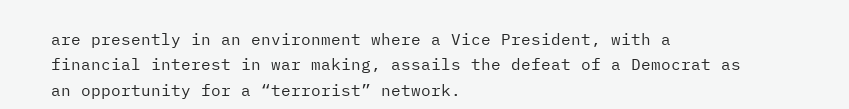are presently in an environment where a Vice President, with a financial interest in war making, assails the defeat of a Democrat as an opportunity for a “terrorist” network.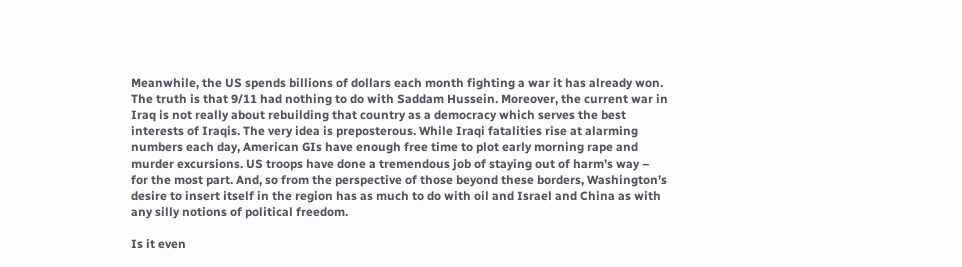Meanwhile, the US spends billions of dollars each month fighting a war it has already won. The truth is that 9/11 had nothing to do with Saddam Hussein. Moreover, the current war in Iraq is not really about rebuilding that country as a democracy which serves the best interests of Iraqis. The very idea is preposterous. While Iraqi fatalities rise at alarming numbers each day, American GIs have enough free time to plot early morning rape and murder excursions. US troops have done a tremendous job of staying out of harm’s way – for the most part. And, so from the perspective of those beyond these borders, Washington’s desire to insert itself in the region has as much to do with oil and Israel and China as with any silly notions of political freedom.

Is it even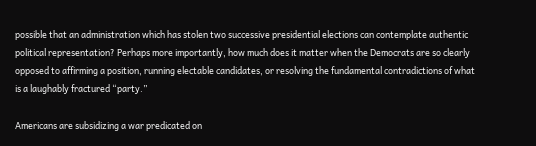possible that an administration which has stolen two successive presidential elections can contemplate authentic political representation? Perhaps more importantly, how much does it matter when the Democrats are so clearly opposed to affirming a position, running electable candidates, or resolving the fundamental contradictions of what is a laughably fractured “party.”

Americans are subsidizing a war predicated on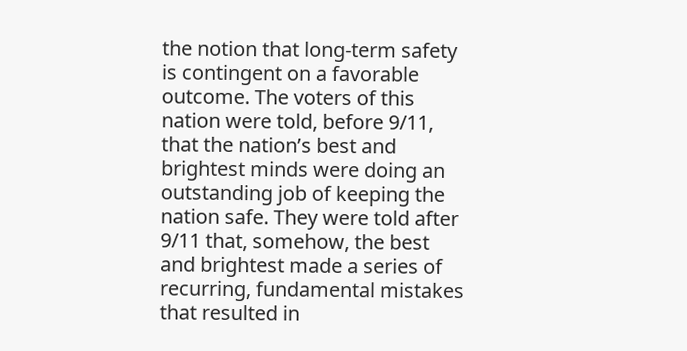the notion that long-term safety is contingent on a favorable outcome. The voters of this nation were told, before 9/11, that the nation’s best and brightest minds were doing an outstanding job of keeping the nation safe. They were told after 9/11 that, somehow, the best and brightest made a series of recurring, fundamental mistakes that resulted in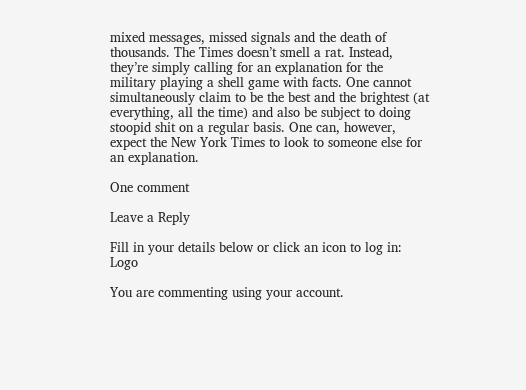mixed messages, missed signals and the death of thousands. The Times doesn’t smell a rat. Instead, they’re simply calling for an explanation for the military playing a shell game with facts. One cannot simultaneously claim to be the best and the brightest (at everything, all the time) and also be subject to doing stoopid shit on a regular basis. One can, however, expect the New York Times to look to someone else for an explanation.

One comment

Leave a Reply

Fill in your details below or click an icon to log in: Logo

You are commenting using your account.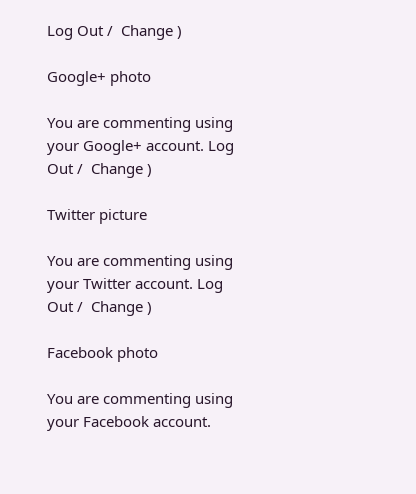Log Out /  Change )

Google+ photo

You are commenting using your Google+ account. Log Out /  Change )

Twitter picture

You are commenting using your Twitter account. Log Out /  Change )

Facebook photo

You are commenting using your Facebook account.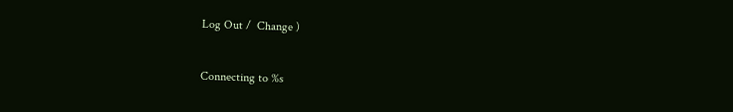Log Out /  Change )


Connecting to %s